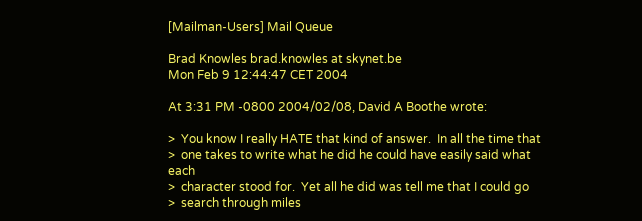[Mailman-Users] Mail Queue

Brad Knowles brad.knowles at skynet.be
Mon Feb 9 12:44:47 CET 2004

At 3:31 PM -0800 2004/02/08, David A Boothe wrote:

>  You know I really HATE that kind of answer.  In all the time that
>  one takes to write what he did he could have easily said what each
>  character stood for.  Yet all he did was tell me that I could go
>  search through miles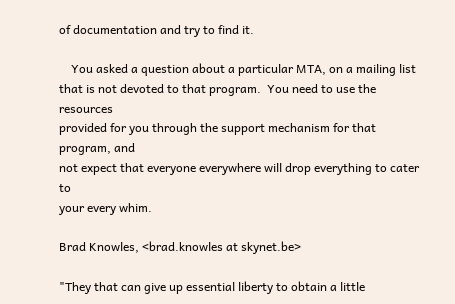of documentation and try to find it.

    You asked a question about a particular MTA, on a mailing list
that is not devoted to that program.  You need to use the resources
provided for you through the support mechanism for that program, and
not expect that everyone everywhere will drop everything to cater to
your every whim.

Brad Knowles, <brad.knowles at skynet.be>

"They that can give up essential liberty to obtain a little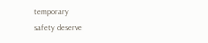temporary
safety deserve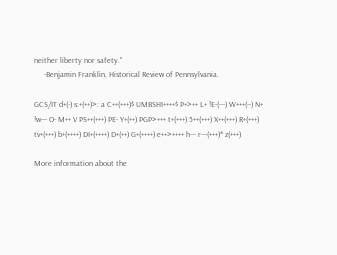neither liberty nor safety."
     -Benjamin Franklin, Historical Review of Pennsylvania.

GCS/IT d+(-) s:+(++)>: a C++(+++)$ UMBSHI++++$ P+>++ L+ !E-(---) W+++(--) N+
!w--- O- M++ V PS++(+++) PE- Y+(++) PGP>+++ t+(+++) 5++(+++) X++(+++) R+(+++)
tv+(+++) b+(++++) DI+(++++) D+(++) G+(++++) e++>++++ h--- r---(+++)* z(+++)

More information about the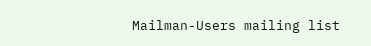Mailman-Users mailing list